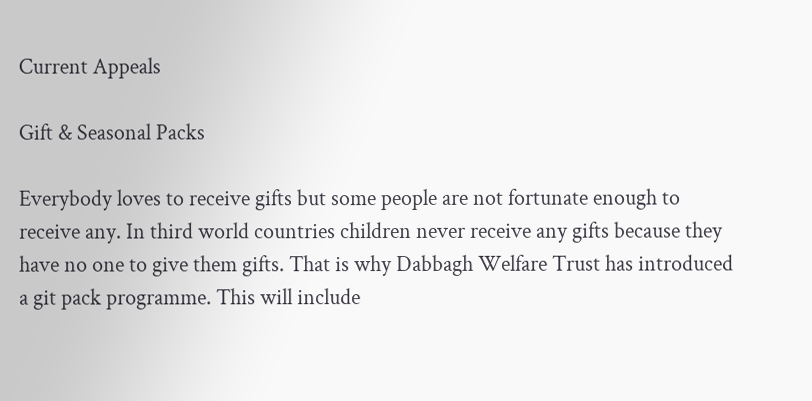Current Appeals

Gift & Seasonal Packs

Everybody loves to receive gifts but some people are not fortunate enough to receive any. In third world countries children never receive any gifts because they have no one to give them gifts. That is why Dabbagh Welfare Trust has introduced a git pack programme. This will include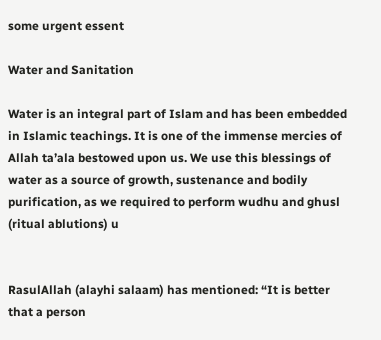some urgent essent

Water and Sanitation

Water is an integral part of Islam and has been embedded in Islamic teachings. It is one of the immense mercies of Allah ta’ala bestowed upon us. We use this blessings of water as a source of growth, sustenance and bodily purification, as we required to perform wudhu and ghusl (ritual ablutions) u


RasulAllah (alayhi salaam) has mentioned: “It is better that a person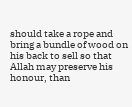should take a rope and bring a bundle of wood on his back to sell so that Allah may preserve his honour, than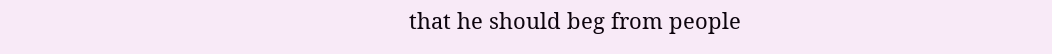that he should beg from people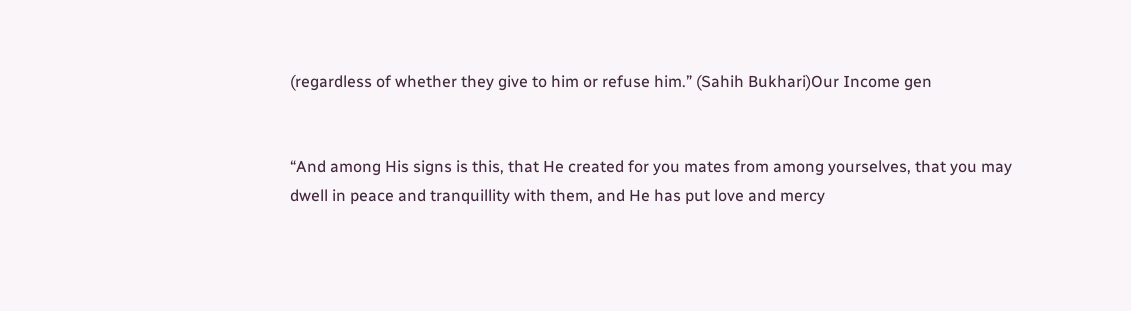(regardless of whether they give to him or refuse him.” (Sahih Bukhari)Our Income gen


“And among His signs is this, that He created for you mates from among yourselves, that you may dwell in peace and tranquillity with them, and He has put love and mercy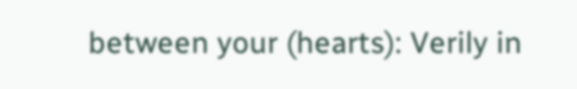between your (hearts): Verily in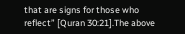that are signs for those who reflect” [Quran 30:21].The above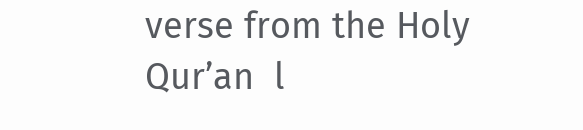verse from the Holy Qur’an  l